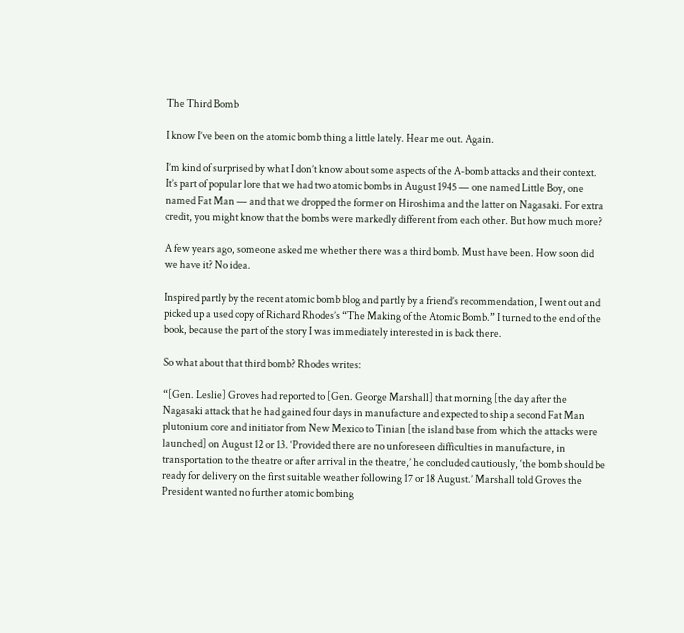The Third Bomb

I know I’ve been on the atomic bomb thing a little lately. Hear me out. Again.

I’m kind of surprised by what I don’t know about some aspects of the A-bomb attacks and their context. It’s part of popular lore that we had two atomic bombs in August 1945 — one named Little Boy, one named Fat Man — and that we dropped the former on Hiroshima and the latter on Nagasaki. For extra credit, you might know that the bombs were markedly different from each other. But how much more?

A few years ago, someone asked me whether there was a third bomb. Must have been. How soon did we have it? No idea.

Inspired partly by the recent atomic bomb blog and partly by a friend’s recommendation, I went out and picked up a used copy of Richard Rhodes’s “The Making of the Atomic Bomb.” I turned to the end of the book, because the part of the story I was immediately interested in is back there.

So what about that third bomb? Rhodes writes:

“[Gen. Leslie] Groves had reported to [Gen. George Marshall] that morning [the day after the Nagasaki attack that he had gained four days in manufacture and expected to ship a second Fat Man plutonium core and initiator from New Mexico to Tinian [the island base from which the attacks were launched] on August 12 or 13. ‘Provided there are no unforeseen difficulties in manufacture, in transportation to the theatre or after arrival in the theatre,’ he concluded cautiously, ‘the bomb should be ready for delivery on the first suitable weather following 17 or 18 August.’ Marshall told Groves the President wanted no further atomic bombing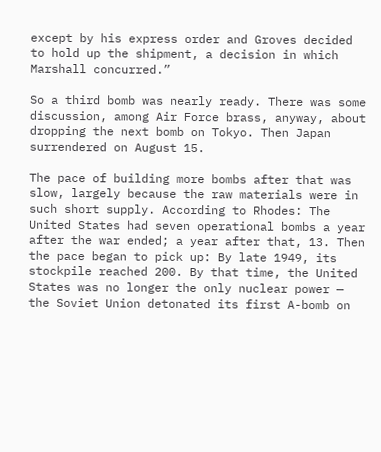except by his express order and Groves decided to hold up the shipment, a decision in which Marshall concurred.”

So a third bomb was nearly ready. There was some discussion, among Air Force brass, anyway, about dropping the next bomb on Tokyo. Then Japan surrendered on August 15.

The pace of building more bombs after that was slow, largely because the raw materials were in such short supply. According to Rhodes: The United States had seven operational bombs a year after the war ended; a year after that, 13. Then the pace began to pick up: By late 1949, its stockpile reached 200. By that time, the United States was no longer the only nuclear power — the Soviet Union detonated its first A-bomb on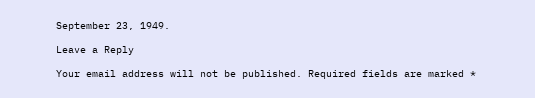September 23, 1949.

Leave a Reply

Your email address will not be published. Required fields are marked *